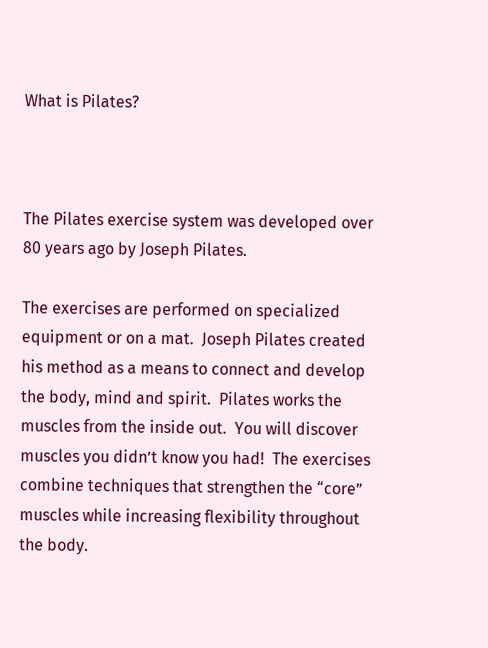What is Pilates?



The Pilates exercise system was developed over 80 years ago by Joseph Pilates.

The exercises are performed on specialized equipment or on a mat.  Joseph Pilates created his method as a means to connect and develop the body, mind and spirit.  Pilates works the muscles from the inside out.  You will discover muscles you didn’t know you had!  The exercises combine techniques that strengthen the “core” muscles while increasing flexibility throughout the body.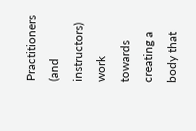Practitioners (and instructors) work towards creating a body that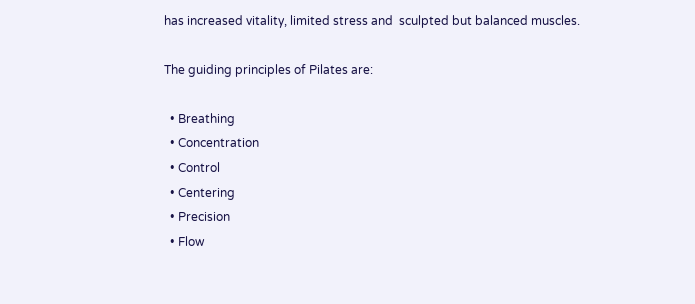has increased vitality, limited stress and  sculpted but balanced muscles.

The guiding principles of Pilates are:

  • Breathing
  • Concentration
  • Control
  • Centering
  • Precision
  • Flow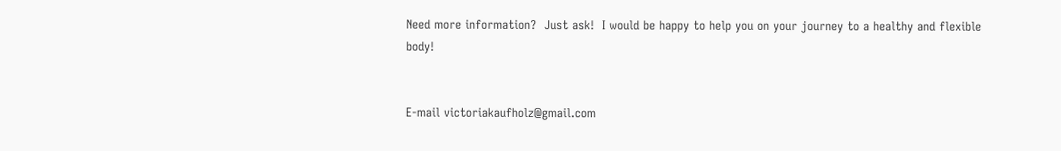Need more information?  Just ask!  I would be happy to help you on your journey to a healthy and flexible body!


E-mail victoriakaufholz@gmail.com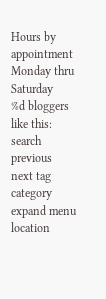Hours by appointment Monday thru Saturday
%d bloggers like this:
search previous next tag category expand menu location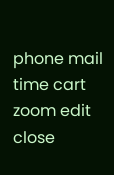phone mail time cart zoom edit close